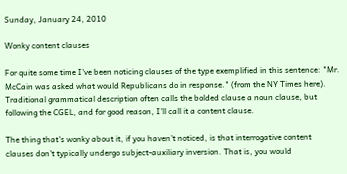Sunday, January 24, 2010

Wonky content clauses

For quite some time I've been noticing clauses of the type exemplified in this sentence: "Mr. McCain was asked what would Republicans do in response." (from the NY Times here). Traditional grammatical description often calls the bolded clause a noun clause, but following the CGEL, and for good reason, I'll call it a content clause.

The thing that's wonky about it, if you haven't noticed, is that interrogative content clauses don't typically undergo subject-auxiliary inversion. That is, you would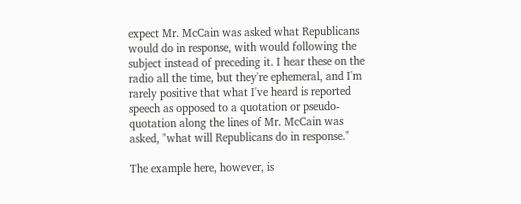expect Mr. McCain was asked what Republicans would do in response, with would following the subject instead of preceding it. I hear these on the radio all the time, but they're ephemeral, and I'm rarely positive that what I've heard is reported speech as opposed to a quotation or pseudo-quotation along the lines of Mr. McCain was asked, "what will Republicans do in response."

The example here, however, is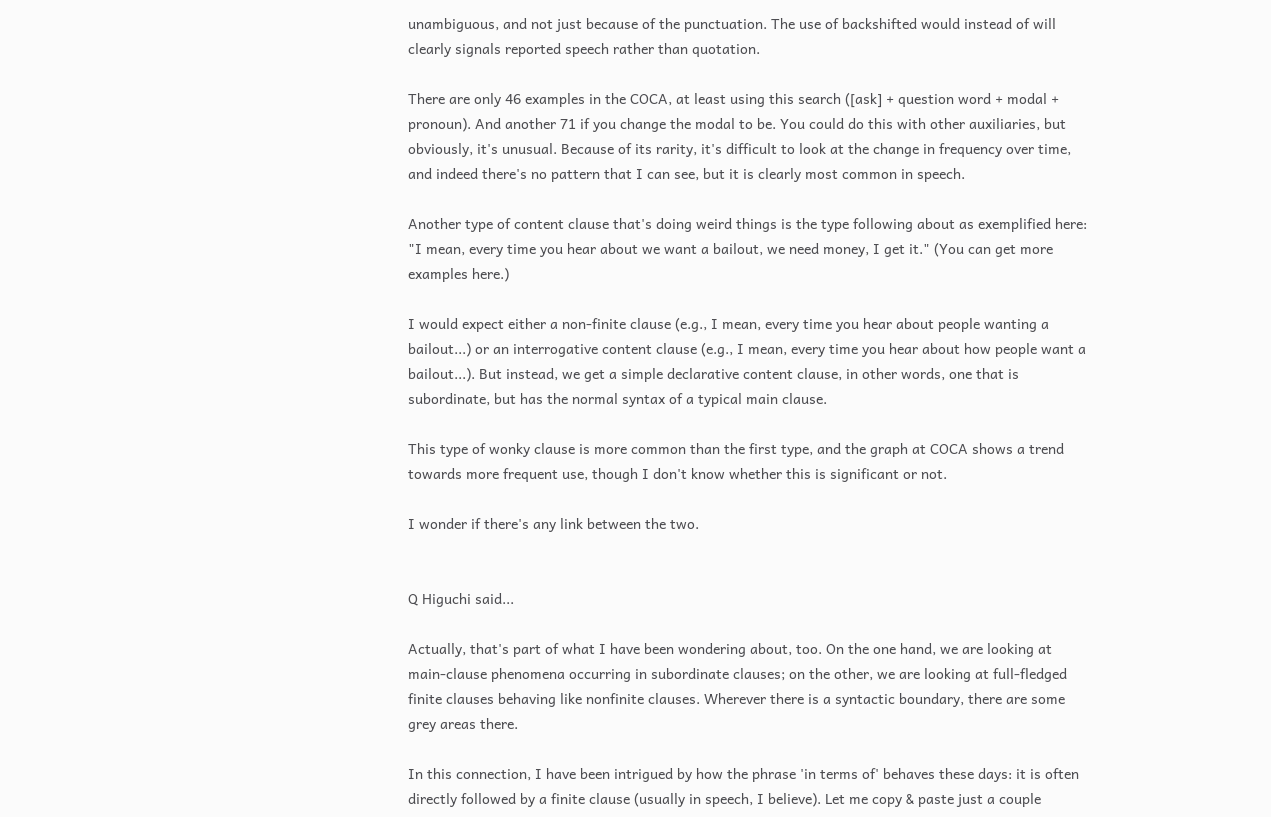unambiguous, and not just because of the punctuation. The use of backshifted would instead of will clearly signals reported speech rather than quotation.

There are only 46 examples in the COCA, at least using this search ([ask] + question word + modal + pronoun). And another 71 if you change the modal to be. You could do this with other auxiliaries, but obviously, it's unusual. Because of its rarity, it's difficult to look at the change in frequency over time, and indeed there's no pattern that I can see, but it is clearly most common in speech.

Another type of content clause that's doing weird things is the type following about as exemplified here: "I mean, every time you hear about we want a bailout, we need money, I get it." (You can get more examples here.)

I would expect either a non-finite clause (e.g., I mean, every time you hear about people wanting a bailout...) or an interrogative content clause (e.g., I mean, every time you hear about how people want a bailout...). But instead, we get a simple declarative content clause, in other words, one that is subordinate, but has the normal syntax of a typical main clause.

This type of wonky clause is more common than the first type, and the graph at COCA shows a trend towards more frequent use, though I don't know whether this is significant or not.

I wonder if there's any link between the two.


Q Higuchi said...

Actually, that's part of what I have been wondering about, too. On the one hand, we are looking at main-clause phenomena occurring in subordinate clauses; on the other, we are looking at full-fledged finite clauses behaving like nonfinite clauses. Wherever there is a syntactic boundary, there are some grey areas there.

In this connection, I have been intrigued by how the phrase 'in terms of' behaves these days: it is often directly followed by a finite clause (usually in speech, I believe). Let me copy & paste just a couple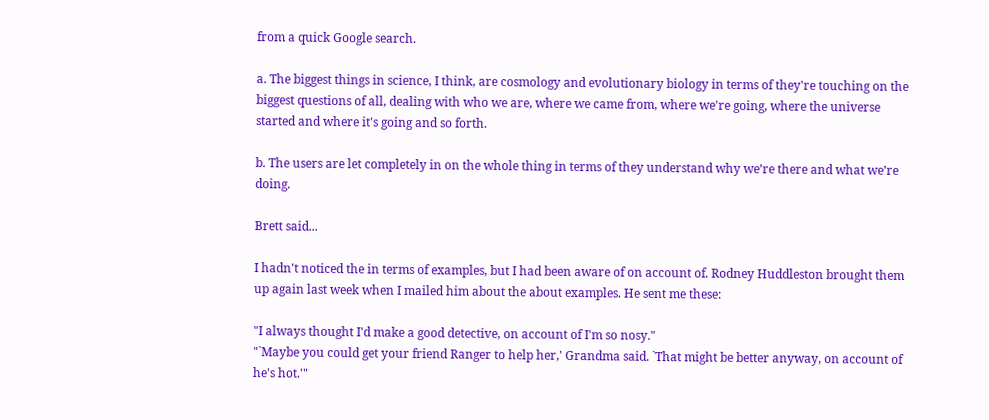from a quick Google search.

a. The biggest things in science, I think, are cosmology and evolutionary biology in terms of they're touching on the biggest questions of all, dealing with who we are, where we came from, where we're going, where the universe started and where it's going and so forth.

b. The users are let completely in on the whole thing in terms of they understand why we’re there and what we’re doing.

Brett said...

I hadn't noticed the in terms of examples, but I had been aware of on account of. Rodney Huddleston brought them up again last week when I mailed him about the about examples. He sent me these:

"I always thought I'd make a good detective, on account of I'm so nosy."
"`Maybe you could get your friend Ranger to help her,' Grandma said. `That might be better anyway, on account of he's hot.'"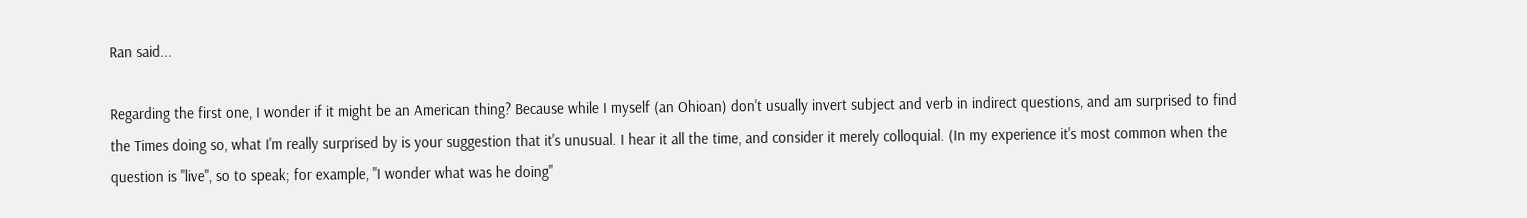Ran said...

Regarding the first one, I wonder if it might be an American thing? Because while I myself (an Ohioan) don't usually invert subject and verb in indirect questions, and am surprised to find the Times doing so, what I'm really surprised by is your suggestion that it's unusual. I hear it all the time, and consider it merely colloquial. (In my experience it's most common when the question is "live", so to speak; for example, "I wonder what was he doing"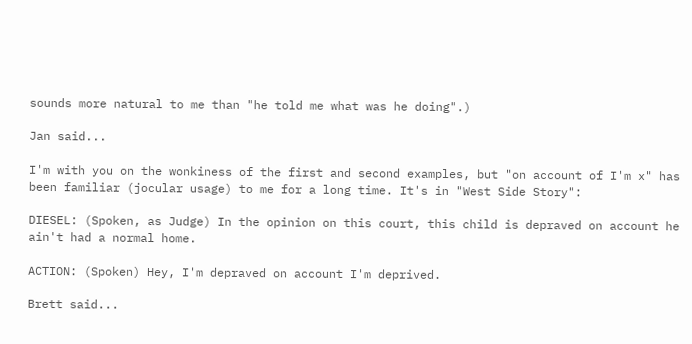sounds more natural to me than "he told me what was he doing".)

Jan said...

I'm with you on the wonkiness of the first and second examples, but "on account of I'm x" has been familiar (jocular usage) to me for a long time. It's in "West Side Story":

DIESEL: (Spoken, as Judge) In the opinion on this court, this child is depraved on account he ain't had a normal home.

ACTION: (Spoken) Hey, I'm depraved on account I'm deprived.

Brett said...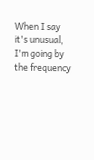When I say it's unusual, I'm going by the frequency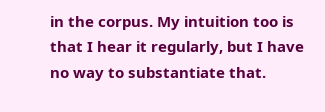in the corpus. My intuition too is that I hear it regularly, but I have no way to substantiate that.